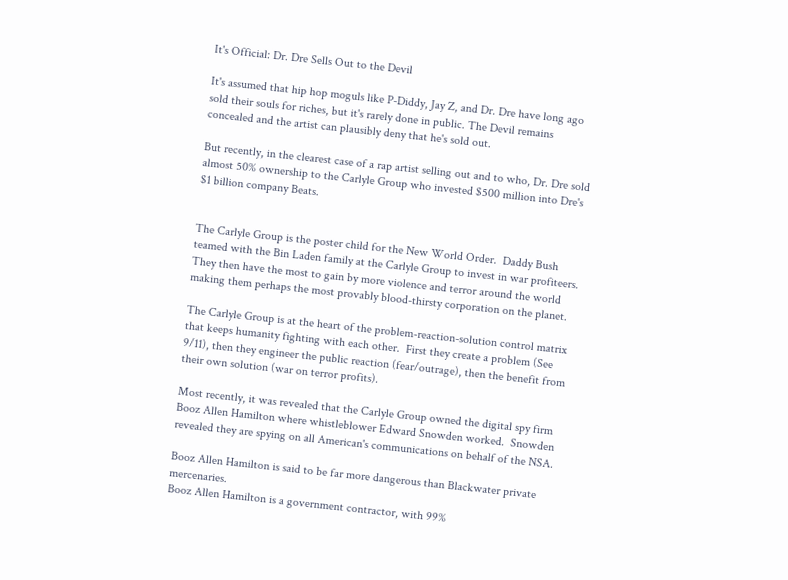It's Official: Dr. Dre Sells Out to the Devil

It's assumed that hip hop moguls like P-Diddy, Jay Z, and Dr. Dre have long ago sold their souls for riches, but it's rarely done in public. The Devil remains concealed and the artist can plausibly deny that he's sold out.

But recently, in the clearest case of a rap artist selling out and to who, Dr. Dre sold almost 50% ownership to the Carlyle Group who invested $500 million into Dre's $1 billion company Beats.


The Carlyle Group is the poster child for the New World Order.  Daddy Bush teamed with the Bin Laden family at the Carlyle Group to invest in war profiteers. They then have the most to gain by more violence and terror around the world making them perhaps the most provably blood-thirsty corporation on the planet.

The Carlyle Group is at the heart of the problem-reaction-solution control matrix that keeps humanity fighting with each other.  First they create a problem (See 9/11), then they engineer the public reaction (fear/outrage), then the benefit from their own solution (war on terror profits).

Most recently, it was revealed that the Carlyle Group owned the digital spy firm Booz Allen Hamilton where whistleblower Edward Snowden worked.  Snowden revealed they are spying on all American's communications on behalf of the NSA.

Booz Allen Hamilton is said to be far more dangerous than Blackwater private mercenaries.
Booz Allen Hamilton is a government contractor, with 99%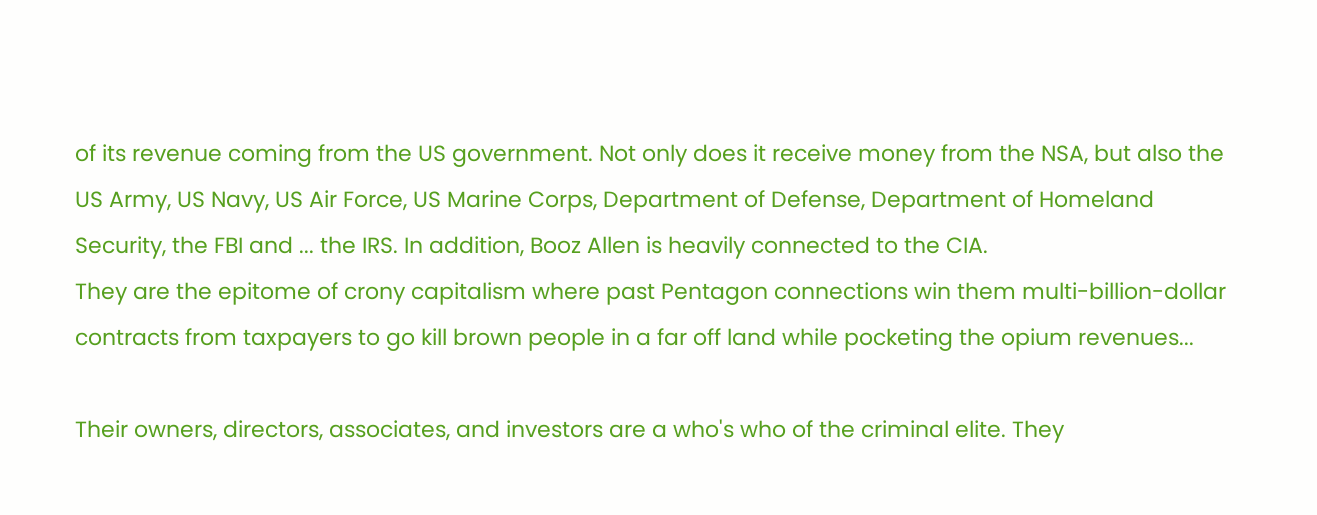of its revenue coming from the US government. Not only does it receive money from the NSA, but also the US Army, US Navy, US Air Force, US Marine Corps, Department of Defense, Department of Homeland Security, the FBI and ... the IRS. In addition, Booz Allen is heavily connected to the CIA.
They are the epitome of crony capitalism where past Pentagon connections win them multi-billion-dollar contracts from taxpayers to go kill brown people in a far off land while pocketing the opium revenues...

Their owners, directors, associates, and investors are a who's who of the criminal elite. They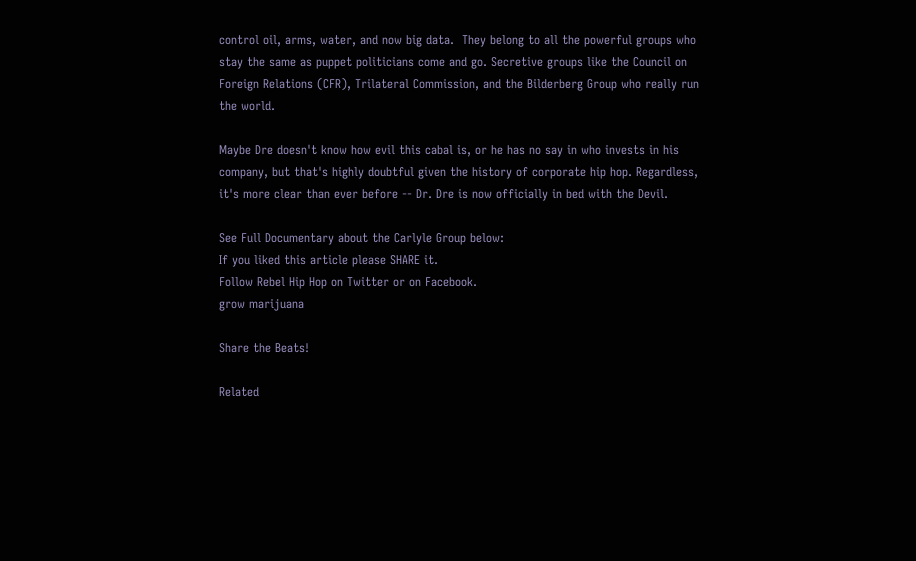control oil, arms, water, and now big data.  They belong to all the powerful groups who stay the same as puppet politicians come and go. Secretive groups like the Council on Foreign Relations (CFR), Trilateral Commission, and the Bilderberg Group who really run the world.

Maybe Dre doesn't know how evil this cabal is, or he has no say in who invests in his company, but that's highly doubtful given the history of corporate hip hop. Regardless, it's more clear than ever before -- Dr. Dre is now officially in bed with the Devil.

See Full Documentary about the Carlyle Group below:
If you liked this article please SHARE it.
Follow Rebel Hip Hop on Twitter or on Facebook.
grow marijuana

Share the Beats!

Related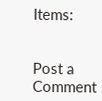Items:


Post a Comment